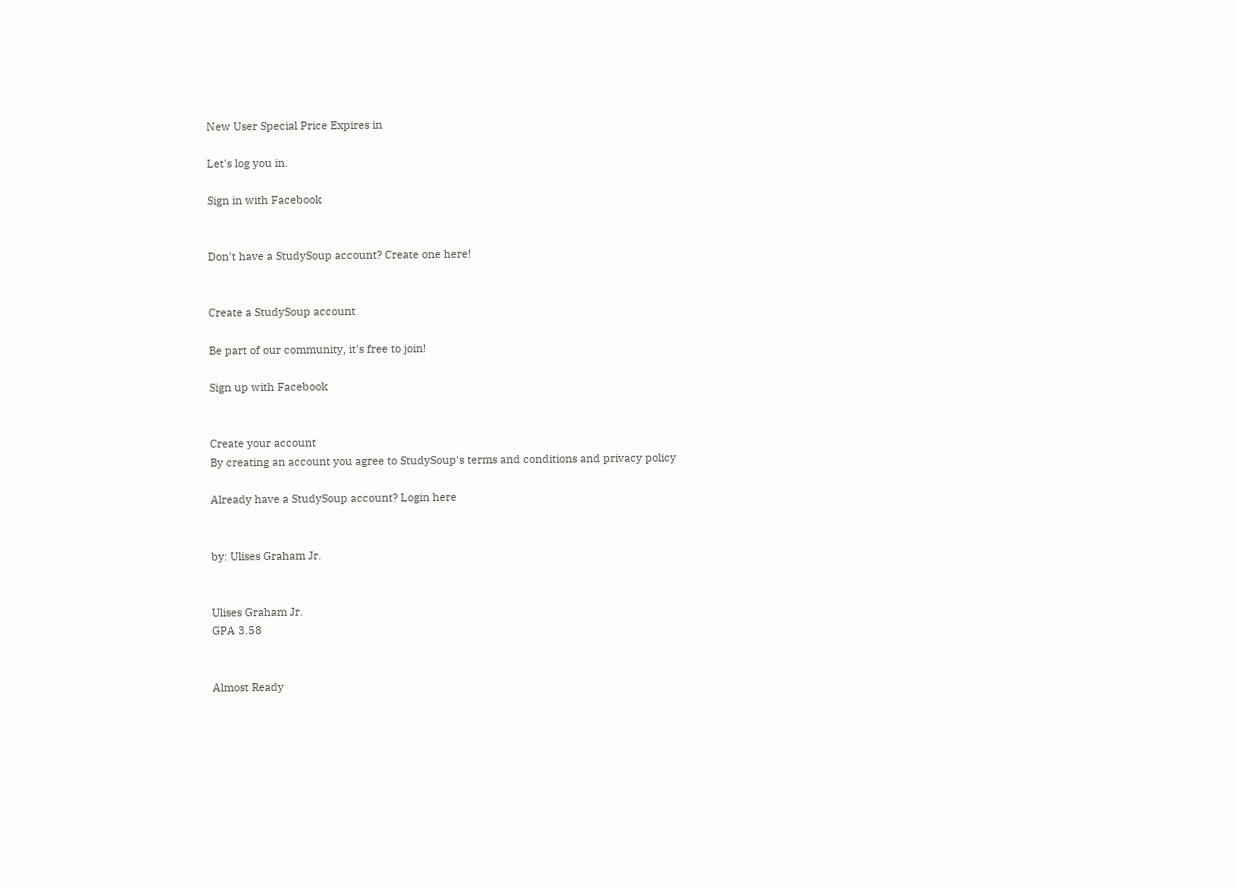New User Special Price Expires in

Let's log you in.

Sign in with Facebook


Don't have a StudySoup account? Create one here!


Create a StudySoup account

Be part of our community, it's free to join!

Sign up with Facebook


Create your account
By creating an account you agree to StudySoup's terms and conditions and privacy policy

Already have a StudySoup account? Login here


by: Ulises Graham Jr.


Ulises Graham Jr.
GPA 3.58


Almost Ready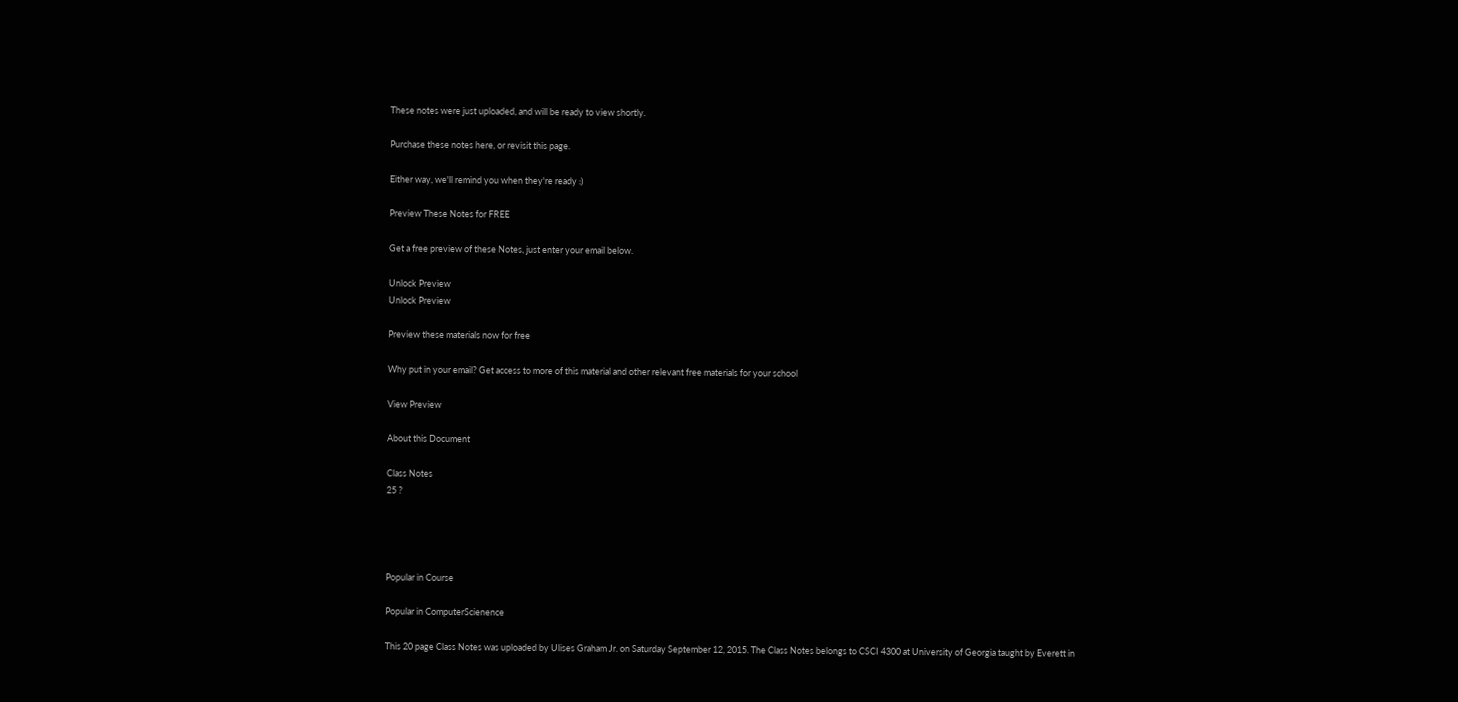These notes were just uploaded, and will be ready to view shortly.

Purchase these notes here, or revisit this page.

Either way, we'll remind you when they're ready :)

Preview These Notes for FREE

Get a free preview of these Notes, just enter your email below.

Unlock Preview
Unlock Preview

Preview these materials now for free

Why put in your email? Get access to more of this material and other relevant free materials for your school

View Preview

About this Document

Class Notes
25 ?




Popular in Course

Popular in ComputerScienence

This 20 page Class Notes was uploaded by Ulises Graham Jr. on Saturday September 12, 2015. The Class Notes belongs to CSCI 4300 at University of Georgia taught by Everett in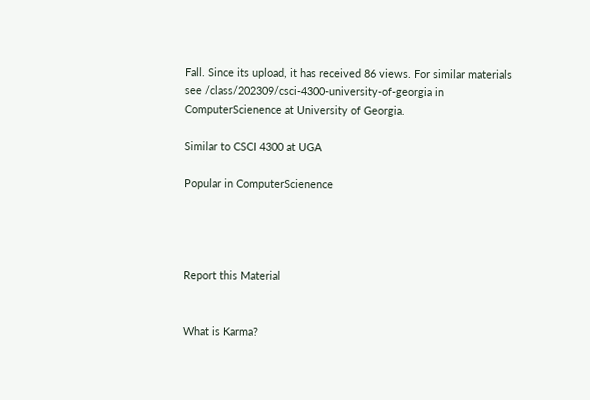Fall. Since its upload, it has received 86 views. For similar materials see /class/202309/csci-4300-university-of-georgia in ComputerScienence at University of Georgia.

Similar to CSCI 4300 at UGA

Popular in ComputerScienence




Report this Material


What is Karma?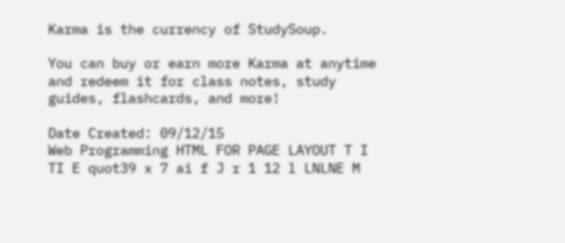Karma is the currency of StudySoup.

You can buy or earn more Karma at anytime and redeem it for class notes, study guides, flashcards, and more!

Date Created: 09/12/15
Web Programming HTML FOR PAGE LAYOUT T I TI E quot39 x 7 ai f J r 1 12 l LNLNE M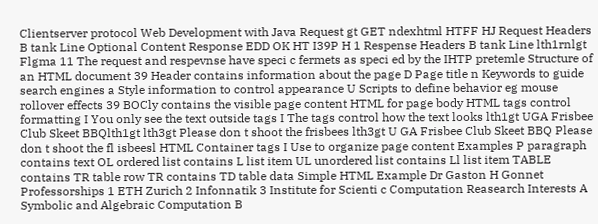Clientserver protocol Web Development with Java Request gt GET ndexhtml HTFF HJ Request Headers B tank Line Optional Content Response EDD OK HT I39P H 1 Respense Headers B tank Line lth1rnlgt Flgma 11 The request and respevnse have speci c fermets as speci ed by the IHTP pretemle Structure of an HTML document 39 Header contains information about the page D Page title n Keywords to guide search engines a Style information to control appearance U Scripts to define behavior eg mouse rollover effects 39 BOCly contains the visible page content HTML for page body HTML tags control formatting I You only see the text outside tags I The tags control how the text looks lth1gt UGA Frisbee Club Skeet BBQlth1gt lth3gt Please don t shoot the frisbees lth3gt U GA Frisbee Club Skeet BBQ Please don t shoot the fl isbeesl HTML Container tags I Use to organize page content Examples P paragraph contains text OL ordered list contains L list item UL unordered list contains Ll list item TABLE contains TR table row TR contains TD table data Simple HTML Example Dr Gaston H Gonnet Professorships 1 ETH Zurich 2 Infonnatik 3 Institute for Scienti c Computation Reasearch Interests A Symbolic and Algebraic Computation B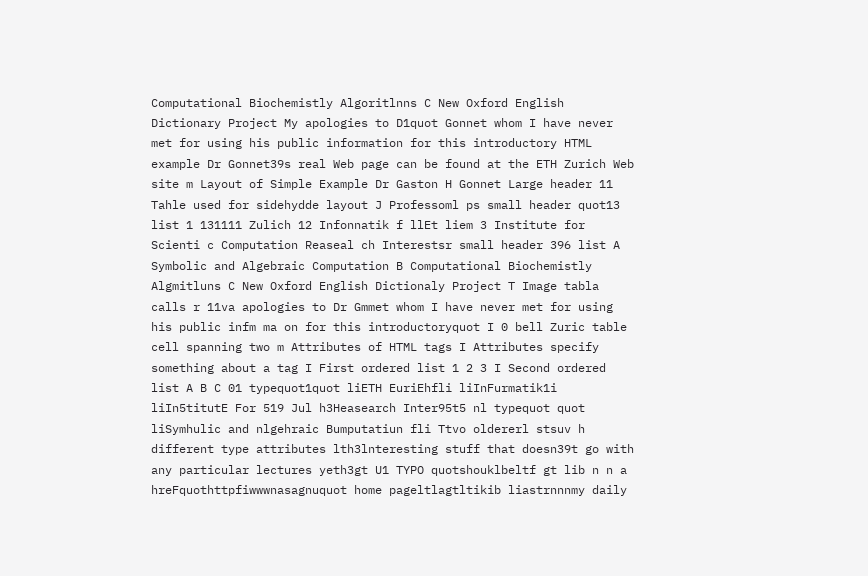Computational Biochemistly Algoritlnns C New Oxford English Dictionary Project My apologies to D1quot Gonnet whom I have never met for using his public information for this introductory HTML example Dr Gonnet39s real Web page can be found at the ETH Zurich Web site m Layout of Simple Example Dr Gaston H Gonnet Large header 11 Tahle used for sidehydde layout J Professoml ps small header quot13 list 1 131111 Zulich 12 Infonnatik f llEt liem 3 Institute for Scienti c Computation Reaseal ch Interestsr small header 396 list A Symbolic and Algebraic Computation B Computational Biochemistly Algmitluns C New Oxford English Dictionaly Project T Image tabla calls r 11va apologies to Dr Gmmet whom I have never met for using his public infm ma on for this introductoryquot I 0 bell Zuric table cell spanning two m Attributes of HTML tags I Attributes specify something about a tag I First ordered list 1 2 3 I Second ordered list A B C 01 typequot1quot liETH EuriEhfli liInFurmatik1i liIn5titutE For 519 Jul h3Heasearch Inter95t5 nl typequot quot liSymhulic and nlgehraic Bumputatiun fli Ttvo oldererl stsuv h different type attributes lth3lnteresting stuff that doesn39t go with any particular lectures yeth3gt U1 TYPO quotshouklbeltf gt lib n n a hreFquothttpfiwwwnasagnuquot home pageltlagtltikib liastrnnnmy daily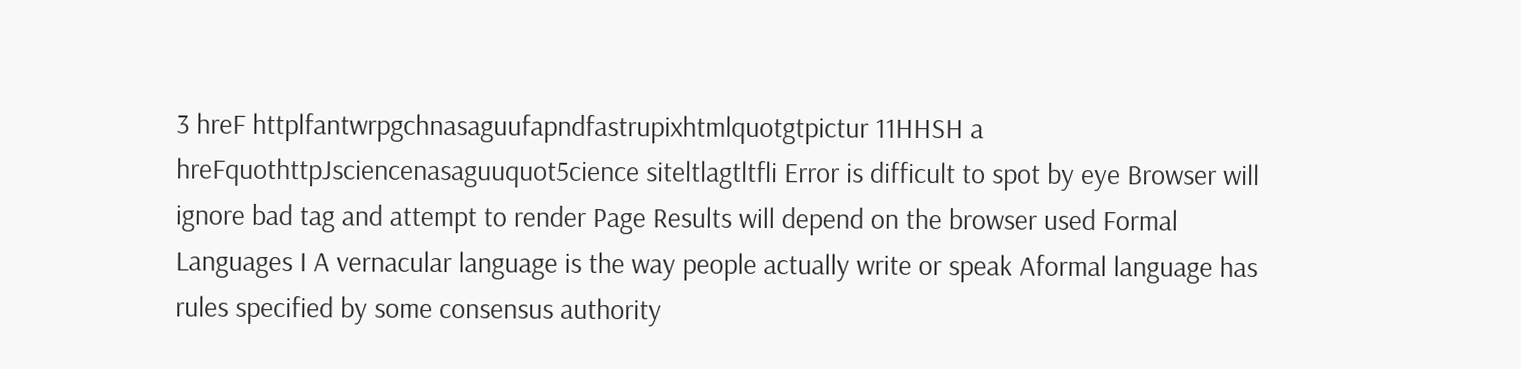3 hreF httplfantwrpgchnasaguufapndfastrupixhtmlquotgtpictur 11HHSH a hreFquothttpJsciencenasaguuquot5cience siteltlagtltfli Error is difficult to spot by eye Browser will ignore bad tag and attempt to render Page Results will depend on the browser used Formal Languages I A vernacular language is the way people actually write or speak Aformal language has rules specified by some consensus authority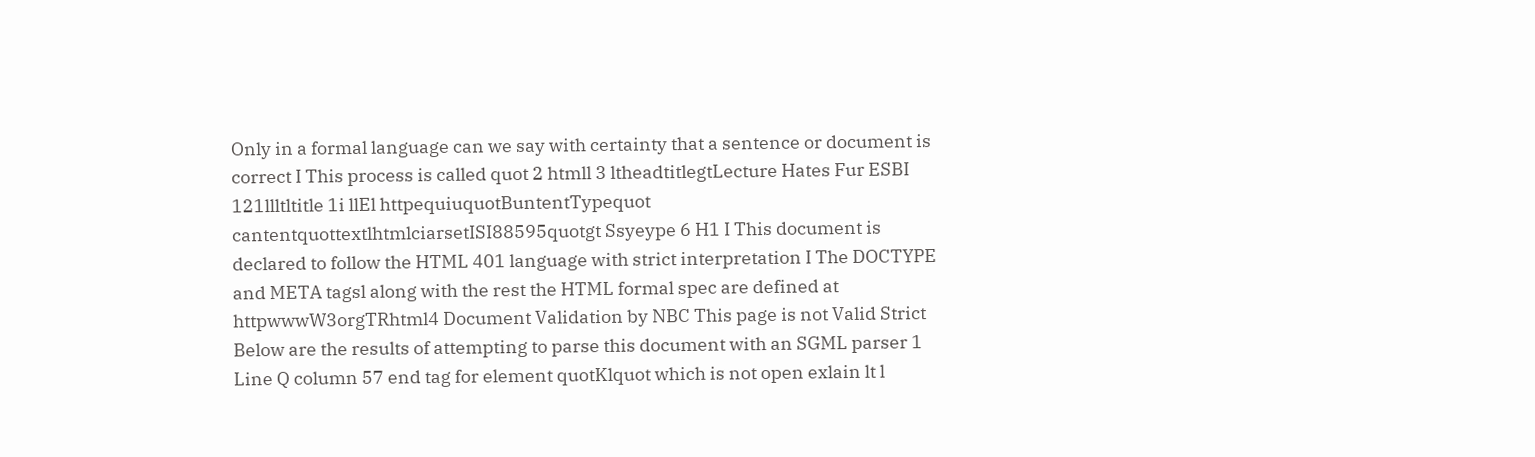Only in a formal language can we say with certainty that a sentence or document is correct I This process is called quot 2 htmll 3 ltheadtitlegtLecture Hates Fur ESBI 121llltltitle 1i llEl httpequiuquotBuntentTypequot cantentquottextlhtmlciarsetISI88595quotgt Ssyeype 6 H1 I This document is declared to follow the HTML 401 language with strict interpretation I The DOCTYPE and META tagsl along with the rest the HTML formal spec are defined at httpwwwW3orgTRhtml4 Document Validation by NBC This page is not Valid Strict Below are the results of attempting to parse this document with an SGML parser 1 Line Q column 57 end tag for element quotKlquot which is not open exlain lt l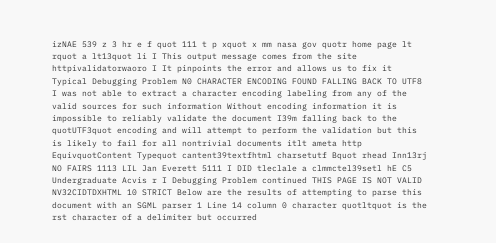izNAE 539 z 3 hr e f quot 111 t p xquot x mm nasa gov quotr home page lt rquot a lt13quot li I This output message comes from the site httpivalidatorwaoro I It pinpoints the error and allows us to fix it Typical Debugging Problem N0 CHARACTER ENCODING FOUND FALLING BACK TO UTF8 I was not able to extract a character encoding labeling from any of the valid sources for such information Without encoding information it is impossible to reliably validate the document I39m falling back to the quotUTF3quot encoding and will attempt to perform the validation but this is likely to fail for all nontrivial documents itlt ameta http EquivquotContent Typequot cantent39textfhtml charsetutf Bquot rhead Inn13rj NO FAIRS 1113 LIL Jan Everett 5111 I DID tleclale a clmmctel39setl hE C5 Undergraduate Acvis r I Debugging Problem continued THIS PAGE IS NOT VALID NV32CIDTDXHTML 10 STRICT Below are the results of attempting to parse this document with an SGML parser 1 Line 14 column 0 character quotltquot is the rst character of a delimiter but occurred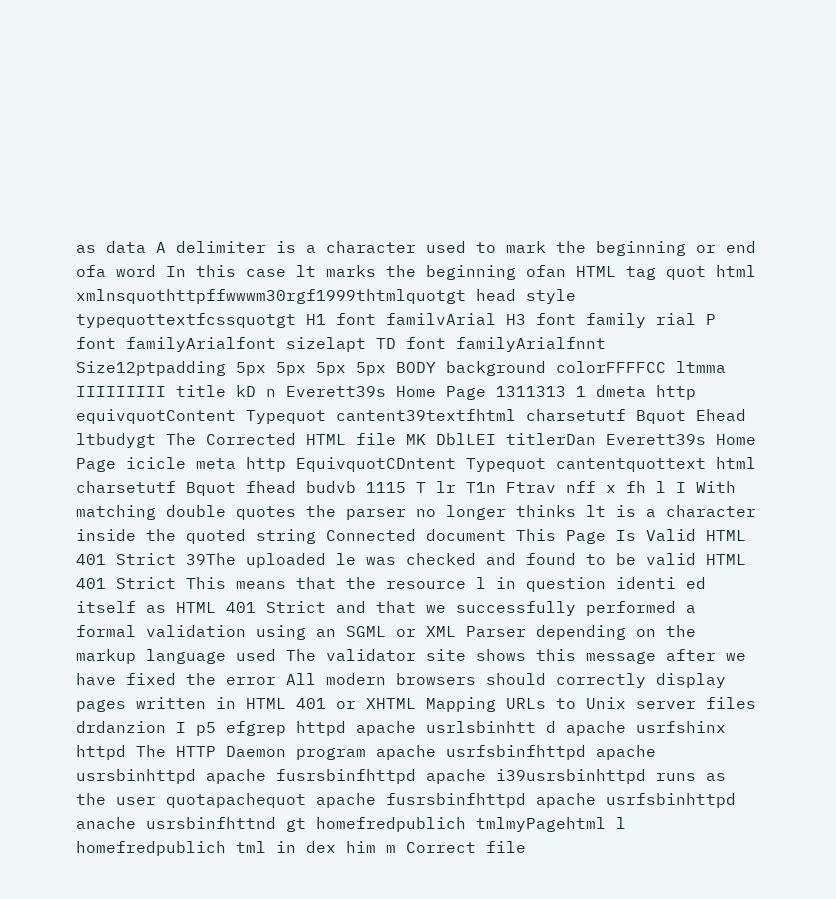as data A delimiter is a character used to mark the beginning or end ofa word In this case lt marks the beginning ofan HTML tag quot html xmlnsquothttpffwwwm30rgf1999thtmlquotgt head style typequottextfcssquotgt H1 font familvArial H3 font family rial P font familyArialfont sizelapt TD font familyArialfnnt Size12ptpadding 5px 5px 5px 5px BODY background colorFFFFCC ltmma IIIIIIIII title kD n Everett39s Home Page 1311313 1 dmeta http equivquotContent Typequot cantent39textfhtml charsetutf Bquot Ehead ltbudygt The Corrected HTML file MK DblLEI titlerDan Everett39s Home Page icicle meta http EquivquotCDntent Typequot cantentquottext html charsetutf Bquot fhead budvb 1115 T lr T1n Ftrav nff x fh l I With matching double quotes the parser no longer thinks lt is a character inside the quoted string Connected document This Page Is Valid HTML 401 Strict 39The uploaded le was checked and found to be valid HTML 401 Strict This means that the resource l in question identi ed itself as HTML 401 Strict and that we successfully performed a formal validation using an SGML or XML Parser depending on the markup language used The validator site shows this message after we have fixed the error All modern browsers should correctly display pages written in HTML 401 or XHTML Mapping URLs to Unix server files drdanzion I p5 efgrep httpd apache usrlsbinhtt d apache usrfshinx httpd The HTTP Daemon program apache usrfsbinfhttpd apache usrsbinhttpd apache fusrsbinfhttpd apache i39usrsbinhttpd runs as the user quotapachequot apache fusrsbinfhttpd apache usrfsbinhttpd anache usrsbinfhttnd gt homefredpublich tmlmyPagehtml l homefredpublich tml in dex him m Correct file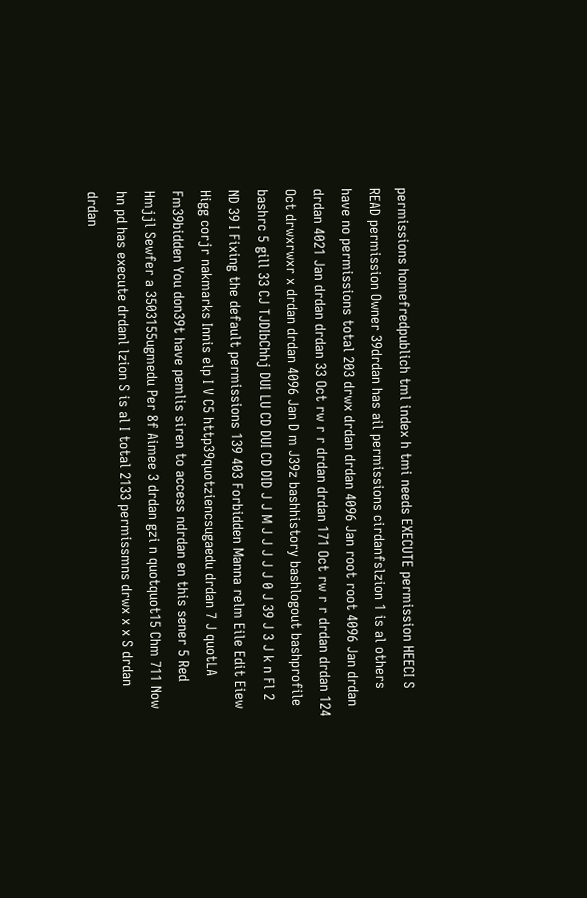permissions homefredpublich tml index h tmi needs EXECUTE permission HEECI S READ permission Owner 39drdan has ail permissions cirdanfslzion 1 is al others have no permissions total 203 drwx drdan drdan 4096 Jan root root 4096 Jan drdan drdan 4021 Jan drdan drdan 33 Oct rw r r drdan drdan 171 Oct rw r r drdan drdan 124 Oct drwxrwxr x drdan drdan 4096 Jan D m J39z bashhistory bashlogout bashprofile bashrc 5 gill 33 CJ TJDIbChhj DUI LU CD DUI CD DID J J M J J J J J 0 J 39 J 3 J k n Fl 2 ND 39 I Fixing the default permissions 139 403 Forbidden Manna relm Eile Edit Eiew Higg corjr nakmarks Innis elp I V C5 http39quotziencsugaedu drdan 7 J quotLA Fm39bidden You don39t have pemlis siren to access ndrdan en this sener 5 Red Hmjjl Sewfer a 3503155ugmedu Per 8f Aimee 3 drdan gzi n quotquot15 Chm 711 Now hn pd has execute drdanl lzion S is al I total 2133 permissmns drwx x x S drdan drdan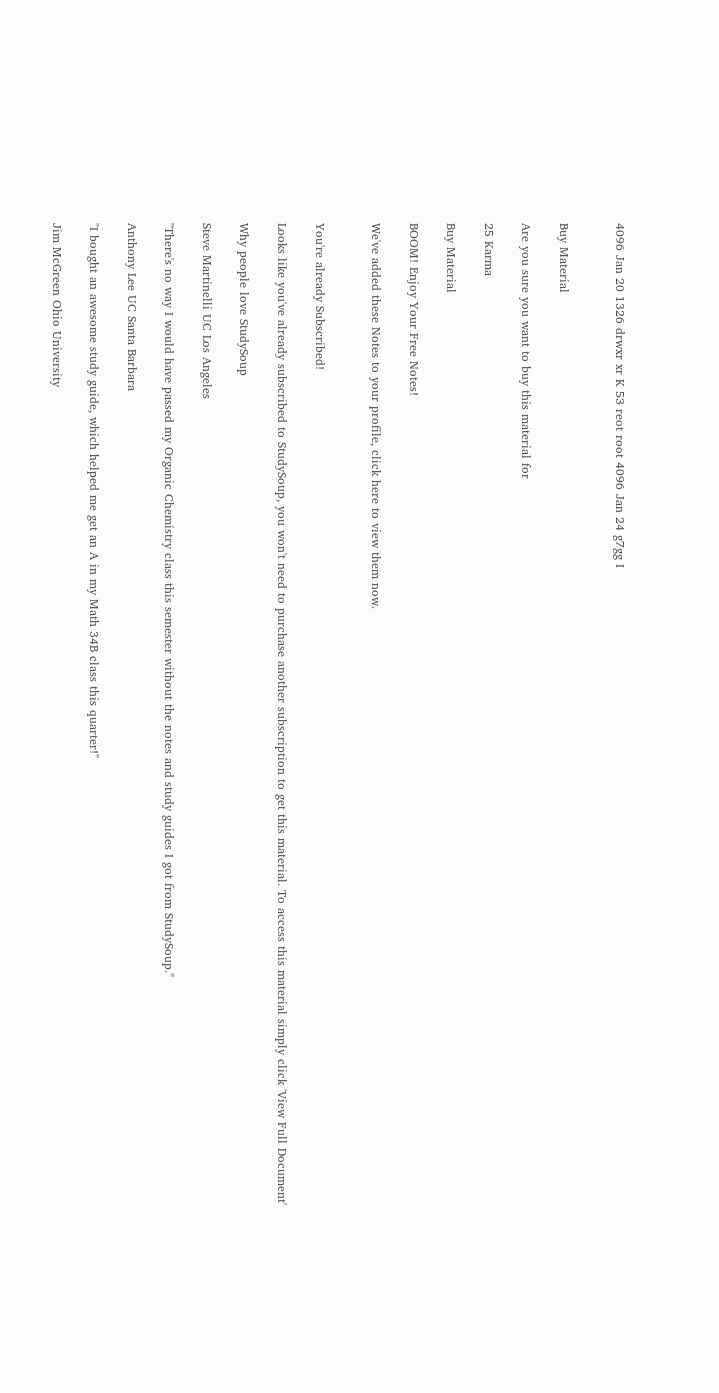4096 Jan 20 1326 drwxr xr K 53 reot root 4096 Jan 24 g7gg I


Buy Material

Are you sure you want to buy this material for

25 Karma

Buy Material

BOOM! Enjoy Your Free Notes!

We've added these Notes to your profile, click here to view them now.


You're already Subscribed!

Looks like you've already subscribed to StudySoup, you won't need to purchase another subscription to get this material. To access this material simply click 'View Full Document'

Why people love StudySoup

Steve Martinelli UC Los Angeles

"There's no way I would have passed my Organic Chemistry class this semester without the notes and study guides I got from StudySoup."

Anthony Lee UC Santa Barbara

"I bought an awesome study guide, which helped me get an A in my Math 34B class this quarter!"

Jim McGreen Ohio University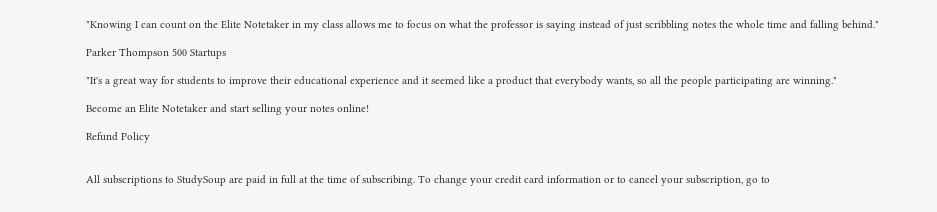"Knowing I can count on the Elite Notetaker in my class allows me to focus on what the professor is saying instead of just scribbling notes the whole time and falling behind."

Parker Thompson 500 Startups

"It's a great way for students to improve their educational experience and it seemed like a product that everybody wants, so all the people participating are winning."

Become an Elite Notetaker and start selling your notes online!

Refund Policy


All subscriptions to StudySoup are paid in full at the time of subscribing. To change your credit card information or to cancel your subscription, go to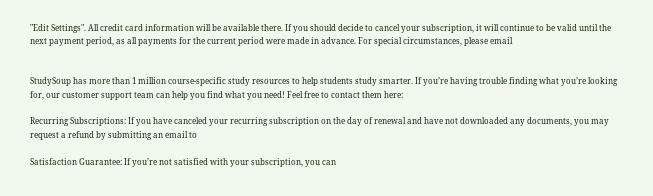"Edit Settings". All credit card information will be available there. If you should decide to cancel your subscription, it will continue to be valid until the next payment period, as all payments for the current period were made in advance. For special circumstances, please email


StudySoup has more than 1 million course-specific study resources to help students study smarter. If you’re having trouble finding what you’re looking for, our customer support team can help you find what you need! Feel free to contact them here:

Recurring Subscriptions: If you have canceled your recurring subscription on the day of renewal and have not downloaded any documents, you may request a refund by submitting an email to

Satisfaction Guarantee: If you’re not satisfied with your subscription, you can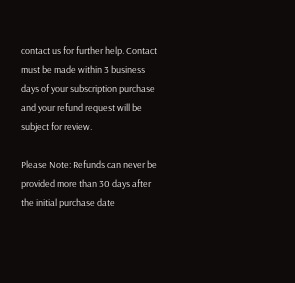contact us for further help. Contact must be made within 3 business days of your subscription purchase and your refund request will be subject for review.

Please Note: Refunds can never be provided more than 30 days after the initial purchase date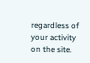regardless of your activity on the site.